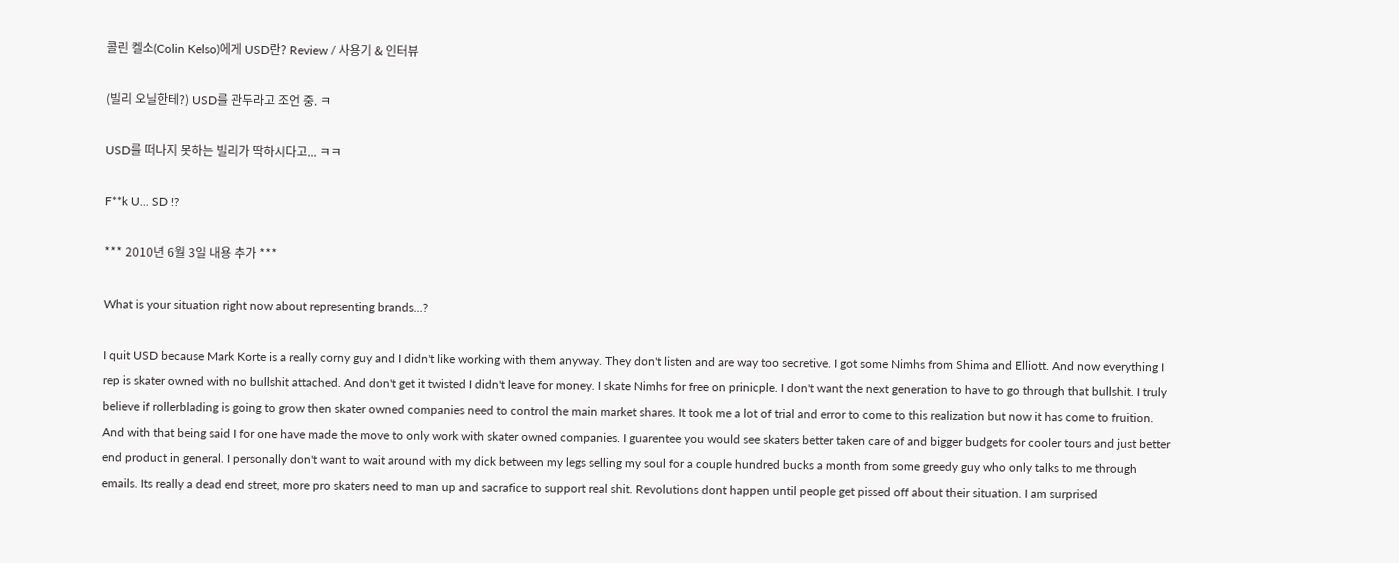콜린 켈소(Colin Kelso)에게 USD란? Review / 사용기 & 인터뷰

(빌리 오닐한테?) USD를 관두라고 조언 중. ㅋ

USD를 떠나지 못하는 빌리가 딱하시다고... ㅋㅋ

F**k U... SD !?

*** 2010년 6월 3일 내용 추가 ***

What is your situation right now about representing brands...?

I quit USD because Mark Korte is a really corny guy and I didn't like working with them anyway. They don't listen and are way too secretive. I got some Nimhs from Shima and Elliott. And now everything I rep is skater owned with no bullshit attached. And don't get it twisted I didn't leave for money. I skate Nimhs for free on prinicple. I don't want the next generation to have to go through that bullshit. I truly believe if rollerblading is going to grow then skater owned companies need to control the main market shares. It took me a lot of trial and error to come to this realization but now it has come to fruition. And with that being said I for one have made the move to only work with skater owned companies. I guarentee you would see skaters better taken care of and bigger budgets for cooler tours and just better end product in general. I personally don't want to wait around with my dick between my legs selling my soul for a couple hundred bucks a month from some greedy guy who only talks to me through emails. Its really a dead end street, more pro skaters need to man up and sacrafice to support real shit. Revolutions dont happen until people get pissed off about their situation. I am surprised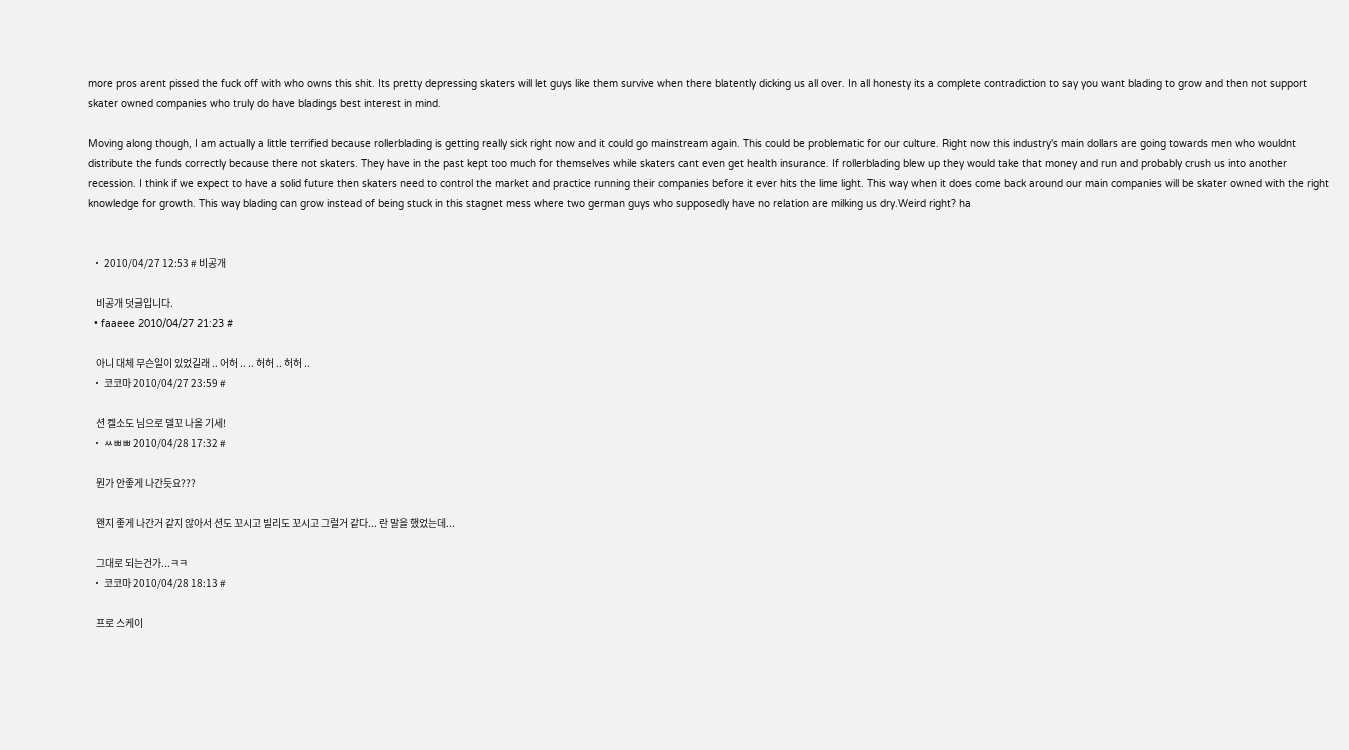more pros arent pissed the fuck off with who owns this shit. Its pretty depressing skaters will let guys like them survive when there blatently dicking us all over. In all honesty its a complete contradiction to say you want blading to grow and then not support skater owned companies who truly do have bladings best interest in mind.

Moving along though, I am actually a little terrified because rollerblading is getting really sick right now and it could go mainstream again. This could be problematic for our culture. Right now this industry's main dollars are going towards men who wouldnt distribute the funds correctly because there not skaters. They have in the past kept too much for themselves while skaters cant even get health insurance. If rollerblading blew up they would take that money and run and probably crush us into another recession. I think if we expect to have a solid future then skaters need to control the market and practice running their companies before it ever hits the lime light. This way when it does come back around our main companies will be skater owned with the right knowledge for growth. This way blading can grow instead of being stuck in this stagnet mess where two german guys who supposedly have no relation are milking us dry.Weird right? ha


  • 2010/04/27 12:53 # 비공개

    비공개 덧글입니다.
  • faaeee 2010/04/27 21:23 #

    아니 대체 무슨일이 있었길래 .. 어허 .. .. 허허 .. 허허 ..
  • 코코마 2010/04/27 23:59 #

    션 켈소도 님으로 델꼬 나올 기세!
  • ㅆㅃㅃ 2010/04/28 17:32 #

    뭔가 안좋게 나간듯요???

    왠지 좋게 나간거 같지 않아서 션도 꼬시고 빌리도 꼬시고 그럴거 같다... 란 말을 했었는데...

    그대로 되는건가...ㅋㅋ
  • 코코마 2010/04/28 18:13 #

    프로 스케이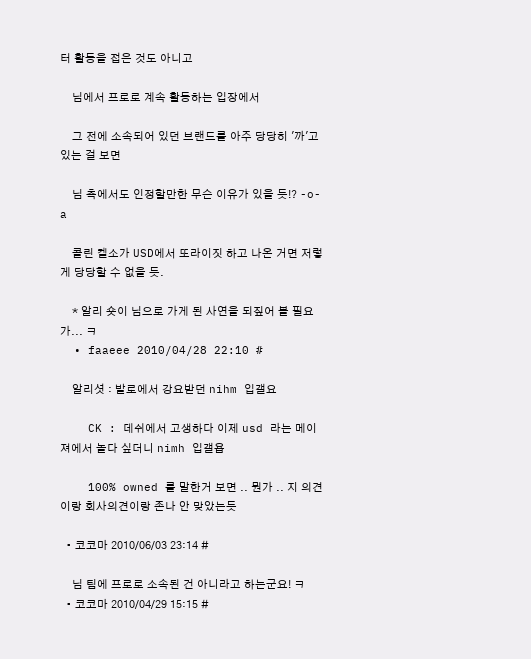터 활동을 접은 것도 아니고

    님에서 프로로 계속 활동하는 입장에서

    그 전에 소속되어 있던 브랜드를 아주 당당히 '까'고 있는 걸 보면

    님 측에서도 인정할만한 무슨 이유가 있을 듯!? -o-a

    콜린 켈소가 USD에서 또라이짓 하고 나온 거면 저렇게 당당할 수 없을 듯.

    * 알리 숏이 님으로 가게 된 사연을 되짚어 볼 필요가... ㅋ
  • faaeee 2010/04/28 22:10 #

    알리셧 : 발로에서 강요받던 nihm 입갤요

    CK : 데쉬에서 고생하다 이제 usd 라는 메이져에서 놀다 싶더니 nimh 입갤욥

    100% owned 를 말한거 보면 .. 뭔가 .. 지 의견이랑 회사의견이랑 존나 안 맞았는듯

  • 코코마 2010/06/03 23:14 #

    님 팀에 프로로 소속된 건 아니라고 하는군요! ㅋ
  • 코코마 2010/04/29 15:15 #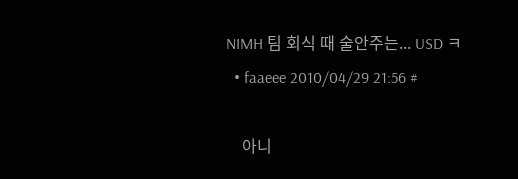NIMH 팀 회식 때 술안주는... USD ㅋ
  • faaeee 2010/04/29 21:56 #

    아니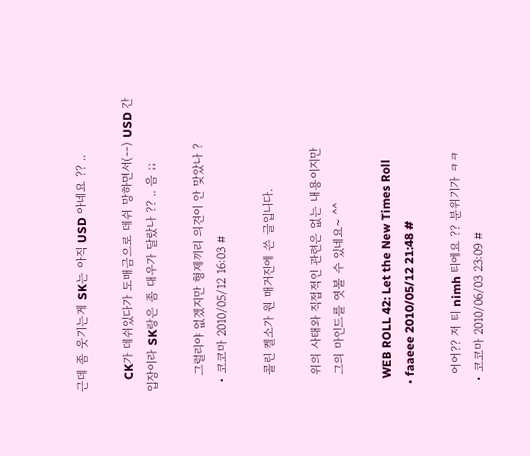근데 좀 웃기는게 SK는 아직 USD 아네요 ?? ..

    CK가 데쉬있다가 도매금으로 데쉬 망하면서(--) USD 간 입장이라 SK랑은 좀 대우가 달랐나 ?? .. 음 ;;

    그럴리야 없겠지만 형제끼리 의견이 안 맞았나 ?
  • 코코마 2010/05/12 16:03 #

    콜린 켈소가 원 매거진에 쓴 글입니다.

    위의 사태와 직접적인 관련은 없는 내용이지만
    그의 마인드를 엿볼 수 있네요~ ^^

    WEB ROLL 42: Let the New Times Roll
  • faaeee 2010/05/12 21:48 #

    어어?? 저 티 nimh 티에요 ?? 분위기가 ㅋㅋ
  • 코코마 2010/06/03 23:09 #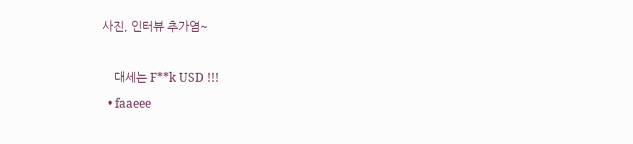사진, 인터뷰 추가염~

    대세는 F**k USD !!!
  • faaeee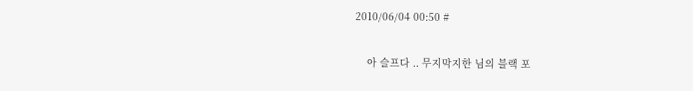2010/06/04 00:50 #

    아 슬프다 .. 무지막지한 님의 블랙 포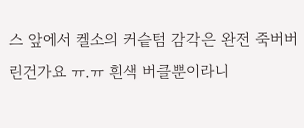스 앞에서 켈소의 커슽텀 감각은 완전 죽버버린건가요 ㅠ.ㅠ 흰색 버클뿐이라니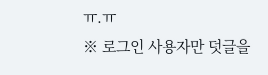ㅠ.ㅠ
※ 로그인 사용자만 덧글을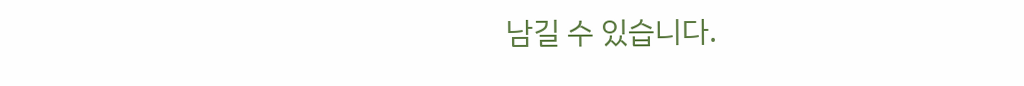남길 수 있습니다.